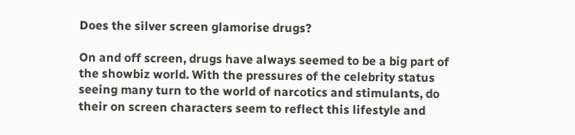Does the silver screen glamorise drugs?

On and off screen, drugs have always seemed to be a big part of the showbiz world. With the pressures of the celebrity status seeing many turn to the world of narcotics and stimulants, do their on screen characters seem to reflect this lifestyle and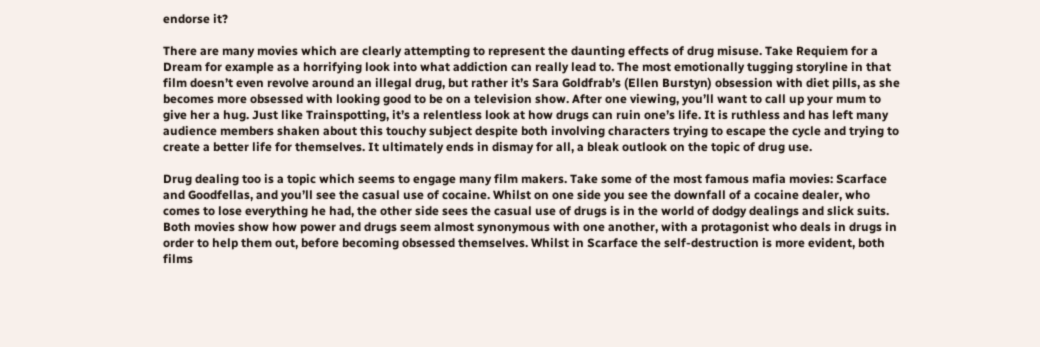endorse it?

There are many movies which are clearly attempting to represent the daunting effects of drug misuse. Take Requiem for a Dream for example as a horrifying look into what addiction can really lead to. The most emotionally tugging storyline in that film doesn’t even revolve around an illegal drug, but rather it’s Sara Goldfrab’s (Ellen Burstyn) obsession with diet pills, as she becomes more obsessed with looking good to be on a television show. After one viewing, you’ll want to call up your mum to give her a hug. Just like Trainspotting, it’s a relentless look at how drugs can ruin one’s life. It is ruthless and has left many audience members shaken about this touchy subject despite both involving characters trying to escape the cycle and trying to create a better life for themselves. It ultimately ends in dismay for all, a bleak outlook on the topic of drug use.

Drug dealing too is a topic which seems to engage many film makers. Take some of the most famous mafia movies: Scarface and Goodfellas, and you’ll see the casual use of cocaine. Whilst on one side you see the downfall of a cocaine dealer, who comes to lose everything he had, the other side sees the casual use of drugs is in the world of dodgy dealings and slick suits. Both movies show how power and drugs seem almost synonymous with one another, with a protagonist who deals in drugs in order to help them out, before becoming obsessed themselves. Whilst in Scarface the self-destruction is more evident, both films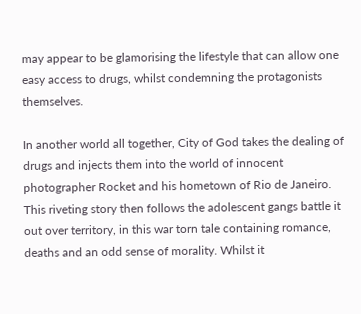may appear to be glamorising the lifestyle that can allow one easy access to drugs, whilst condemning the protagonists themselves.

In another world all together, City of God takes the dealing of drugs and injects them into the world of innocent photographer Rocket and his hometown of Rio de Janeiro. This riveting story then follows the adolescent gangs battle it out over territory, in this war torn tale containing romance, deaths and an odd sense of morality. Whilst it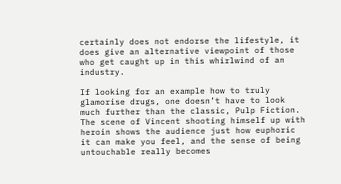certainly does not endorse the lifestyle, it does give an alternative viewpoint of those who get caught up in this whirlwind of an industry.

If looking for an example how to truly glamorise drugs, one doesn’t have to look much further than the classic, Pulp Fiction. The scene of Vincent shooting himself up with heroin shows the audience just how euphoric it can make you feel, and the sense of being untouchable really becomes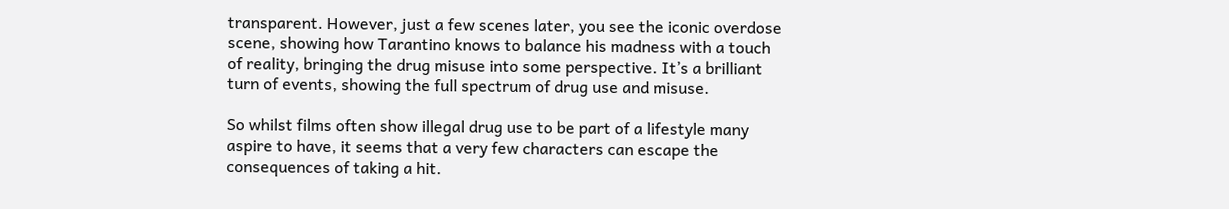transparent. However, just a few scenes later, you see the iconic overdose scene, showing how Tarantino knows to balance his madness with a touch of reality, bringing the drug misuse into some perspective. It’s a brilliant turn of events, showing the full spectrum of drug use and misuse.

So whilst films often show illegal drug use to be part of a lifestyle many aspire to have, it seems that a very few characters can escape the consequences of taking a hit.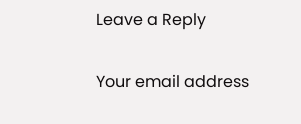Leave a Reply

Your email address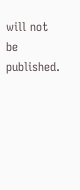will not be published.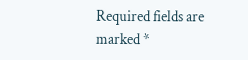Required fields are marked *